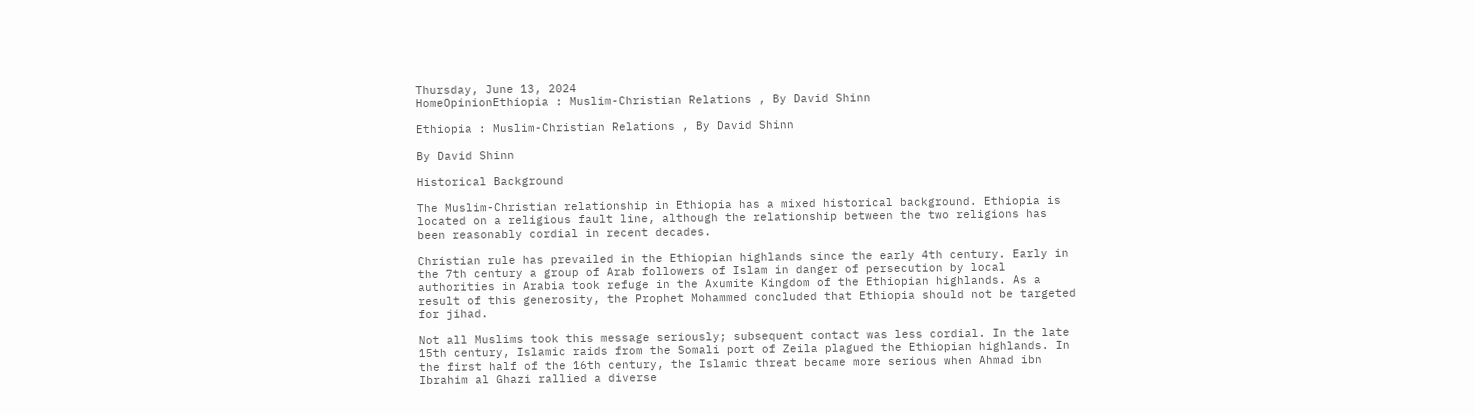Thursday, June 13, 2024
HomeOpinionEthiopia : Muslim-Christian Relations , By David Shinn

Ethiopia : Muslim-Christian Relations , By David Shinn

By David Shinn

Historical Background

The Muslim-Christian relationship in Ethiopia has a mixed historical background. Ethiopia is located on a religious fault line, although the relationship between the two religions has been reasonably cordial in recent decades.

Christian rule has prevailed in the Ethiopian highlands since the early 4th century. Early in the 7th century a group of Arab followers of Islam in danger of persecution by local authorities in Arabia took refuge in the Axumite Kingdom of the Ethiopian highlands. As a result of this generosity, the Prophet Mohammed concluded that Ethiopia should not be targeted for jihad.

Not all Muslims took this message seriously; subsequent contact was less cordial. In the late 15th century, Islamic raids from the Somali port of Zeila plagued the Ethiopian highlands. In the first half of the 16th century, the Islamic threat became more serious when Ahmad ibn Ibrahim al Ghazi rallied a diverse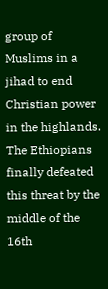group of Muslims in a jihad to end Christian power in the highlands. The Ethiopians finally defeated this threat by the middle of the 16th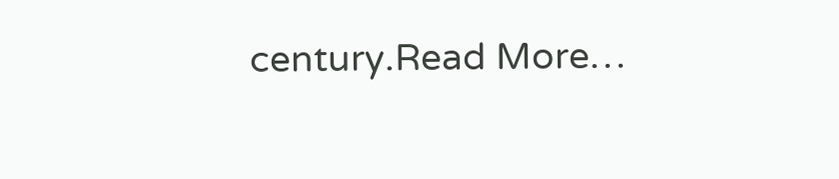century.Read More…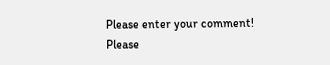Please enter your comment!
Please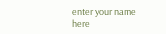enter your name here